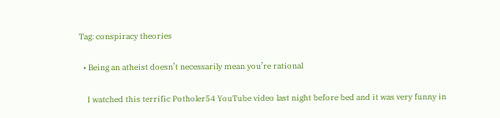Tag: conspiracy theories

  • Being an atheist doesn’t necessarily mean you’re rational

    I watched this terrific Potholer54 YouTube video last night before bed and it was very funny in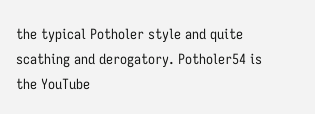the typical Potholer style and quite scathing and derogatory. Potholer54 is the YouTube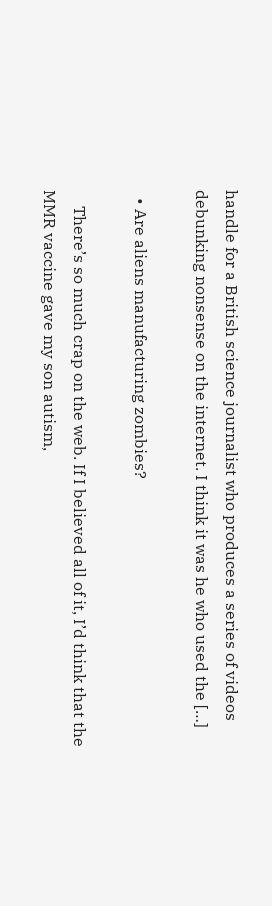handle for a British science journalist who produces a series of videos debunking nonsense on the internet. I think it was he who used the […]

  • Are aliens manufacturing zombies?

    There’s so much crap on the web. If I believed all of it, I’d think that the MMR vaccine gave my son autism,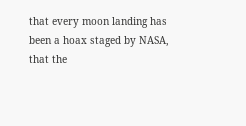that every moon landing has been a hoax staged by NASA, that the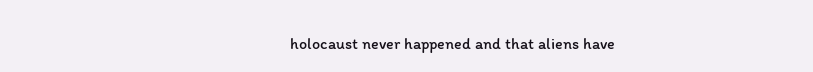holocaust never happened and that aliens have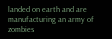landed on earth and are manufacturing an army of zombies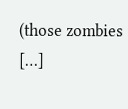(those zombies […]